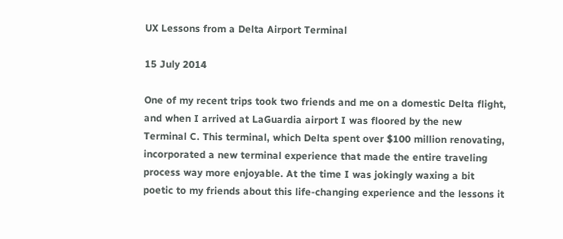UX Lessons from a Delta Airport Terminal

15 July 2014

One of my recent trips took two friends and me on a domestic Delta flight, and when I arrived at LaGuardia airport I was floored by the new Terminal C. This terminal, which Delta spent over $100 million renovating, incorporated a new terminal experience that made the entire traveling process way more enjoyable. At the time I was jokingly waxing a bit poetic to my friends about this life-changing experience and the lessons it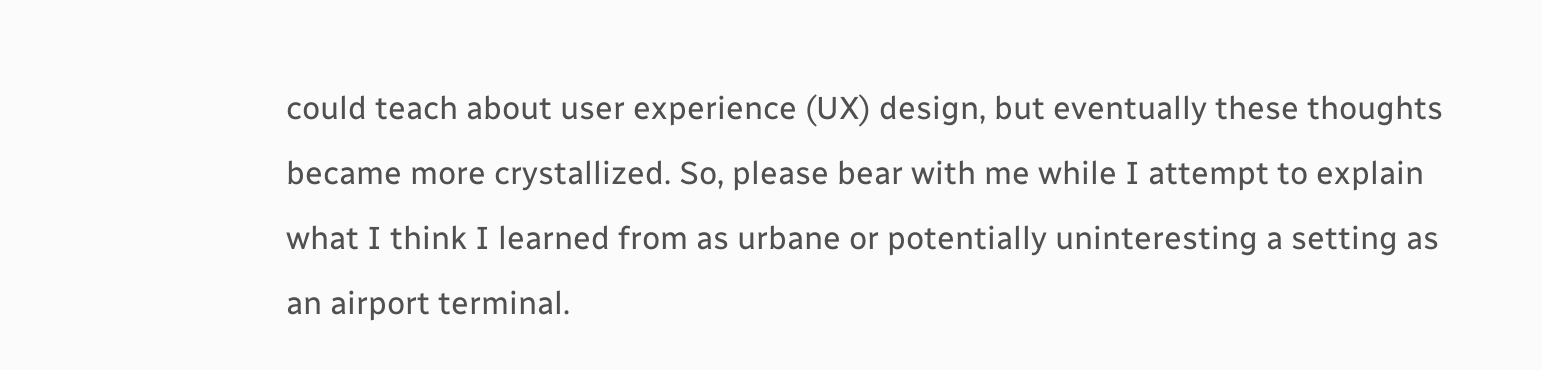could teach about user experience (UX) design, but eventually these thoughts became more crystallized. So, please bear with me while I attempt to explain what I think I learned from as urbane or potentially uninteresting a setting as an airport terminal.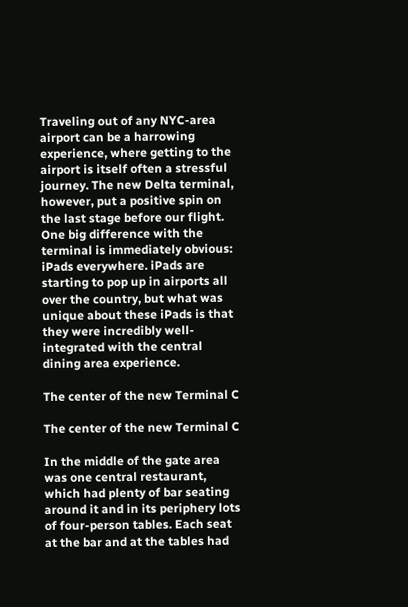Traveling out of any NYC-area airport can be a harrowing experience, where getting to the airport is itself often a stressful journey. The new Delta terminal, however, put a positive spin on the last stage before our flight. One big difference with the terminal is immediately obvious: iPads everywhere. iPads are starting to pop up in airports all over the country, but what was unique about these iPads is that they were incredibly well-integrated with the central dining area experience.

The center of the new Terminal C

The center of the new Terminal C

In the middle of the gate area was one central restaurant, which had plenty of bar seating around it and in its periphery lots of four-person tables. Each seat at the bar and at the tables had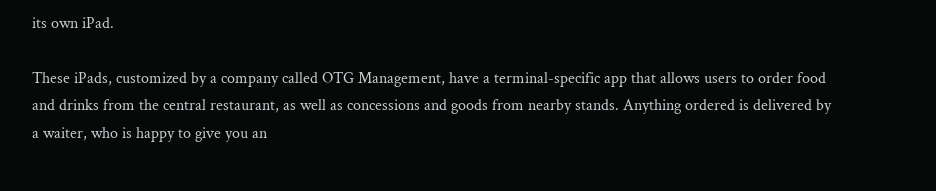its own iPad.

These iPads, customized by a company called OTG Management, have a terminal-specific app that allows users to order food and drinks from the central restaurant, as well as concessions and goods from nearby stands. Anything ordered is delivered by a waiter, who is happy to give you an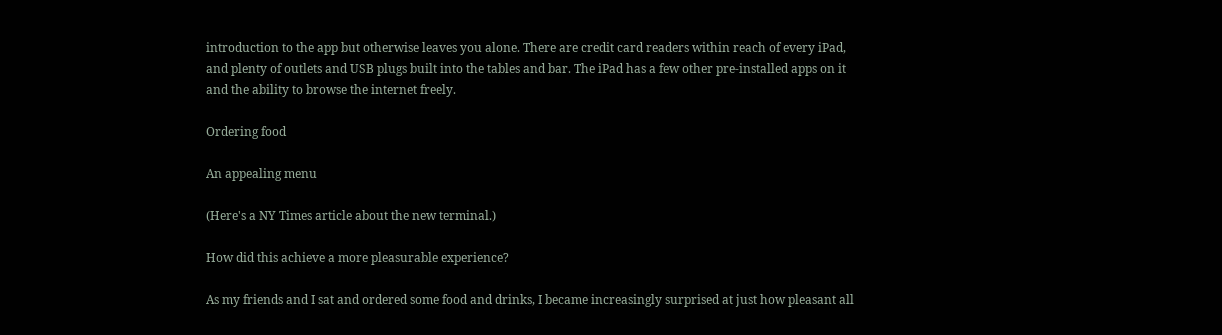introduction to the app but otherwise leaves you alone. There are credit card readers within reach of every iPad, and plenty of outlets and USB plugs built into the tables and bar. The iPad has a few other pre-installed apps on it and the ability to browse the internet freely.

Ordering food

An appealing menu

(Here's a NY Times article about the new terminal.)

How did this achieve a more pleasurable experience?

As my friends and I sat and ordered some food and drinks, I became increasingly surprised at just how pleasant all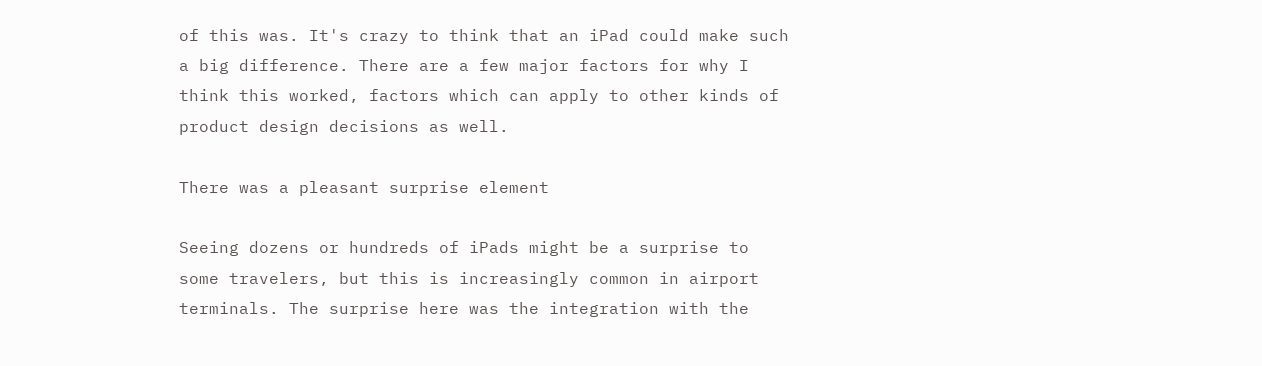of this was. It's crazy to think that an iPad could make such a big difference. There are a few major factors for why I think this worked, factors which can apply to other kinds of product design decisions as well.

There was a pleasant surprise element

Seeing dozens or hundreds of iPads might be a surprise to some travelers, but this is increasingly common in airport terminals. The surprise here was the integration with the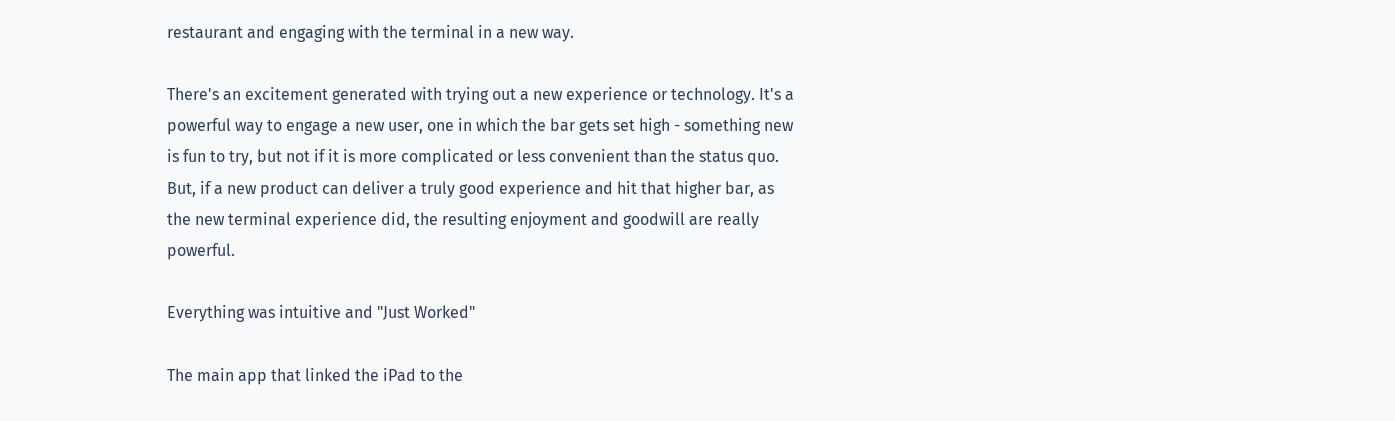restaurant and engaging with the terminal in a new way.

There's an excitement generated with trying out a new experience or technology. It's a powerful way to engage a new user, one in which the bar gets set high - something new is fun to try, but not if it is more complicated or less convenient than the status quo. But, if a new product can deliver a truly good experience and hit that higher bar, as the new terminal experience did, the resulting enjoyment and goodwill are really powerful.

Everything was intuitive and "Just Worked"

The main app that linked the iPad to the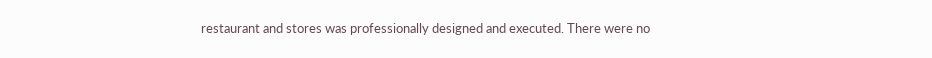restaurant and stores was professionally designed and executed. There were no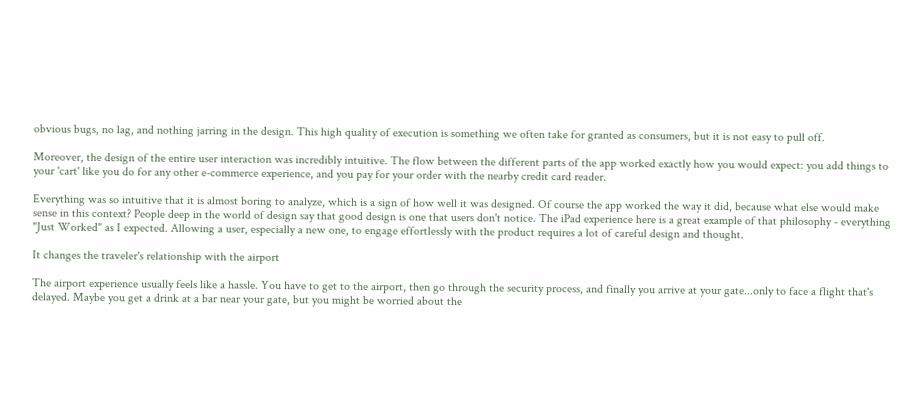obvious bugs, no lag, and nothing jarring in the design. This high quality of execution is something we often take for granted as consumers, but it is not easy to pull off.

Moreover, the design of the entire user interaction was incredibly intuitive. The flow between the different parts of the app worked exactly how you would expect: you add things to your 'cart' like you do for any other e-commerce experience, and you pay for your order with the nearby credit card reader.

Everything was so intuitive that it is almost boring to analyze, which is a sign of how well it was designed. Of course the app worked the way it did, because what else would make sense in this context? People deep in the world of design say that good design is one that users don't notice. The iPad experience here is a great example of that philosophy - everything "Just Worked" as I expected. Allowing a user, especially a new one, to engage effortlessly with the product requires a lot of careful design and thought.

It changes the traveler's relationship with the airport

The airport experience usually feels like a hassle. You have to get to the airport, then go through the security process, and finally you arrive at your gate...only to face a flight that's delayed. Maybe you get a drink at a bar near your gate, but you might be worried about the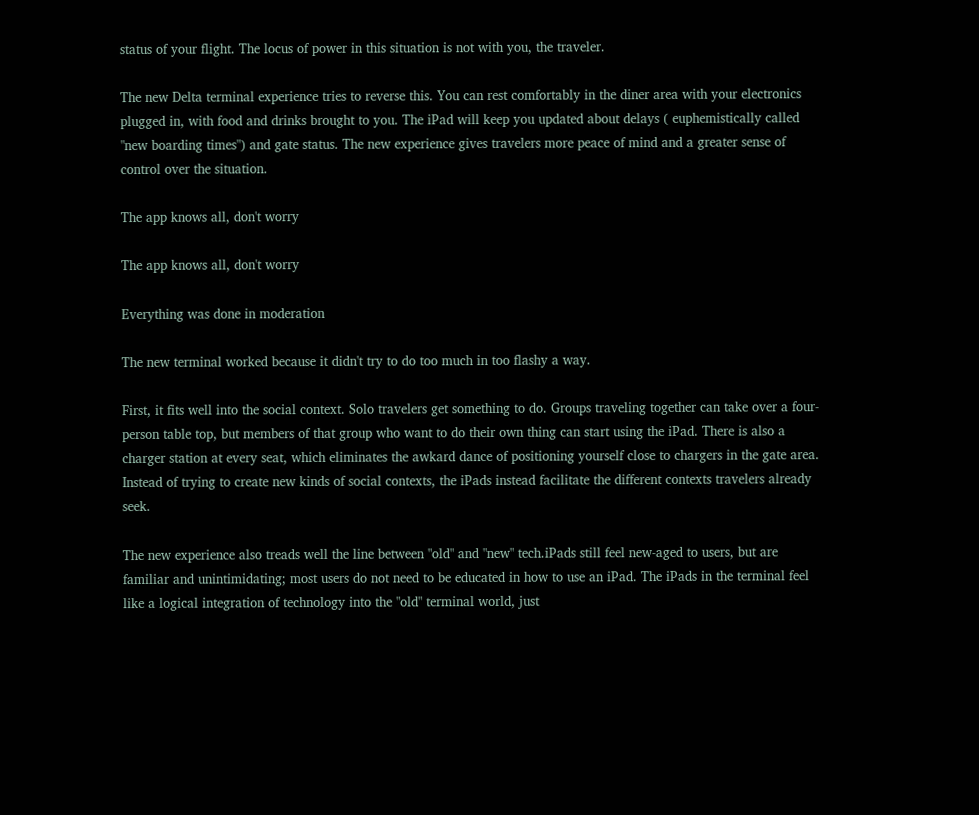status of your flight. The locus of power in this situation is not with you, the traveler.

The new Delta terminal experience tries to reverse this. You can rest comfortably in the diner area with your electronics plugged in, with food and drinks brought to you. The iPad will keep you updated about delays ( euphemistically called "new boarding times") and gate status. The new experience gives travelers more peace of mind and a greater sense of control over the situation.

The app knows all, don't worry

The app knows all, don't worry

Everything was done in moderation

The new terminal worked because it didn't try to do too much in too flashy a way.

First, it fits well into the social context. Solo travelers get something to do. Groups traveling together can take over a four-person table top, but members of that group who want to do their own thing can start using the iPad. There is also a charger station at every seat, which eliminates the awkard dance of positioning yourself close to chargers in the gate area. Instead of trying to create new kinds of social contexts, the iPads instead facilitate the different contexts travelers already seek.

The new experience also treads well the line between "old" and "new" tech.iPads still feel new-aged to users, but are familiar and unintimidating; most users do not need to be educated in how to use an iPad. The iPads in the terminal feel like a logical integration of technology into the "old" terminal world, just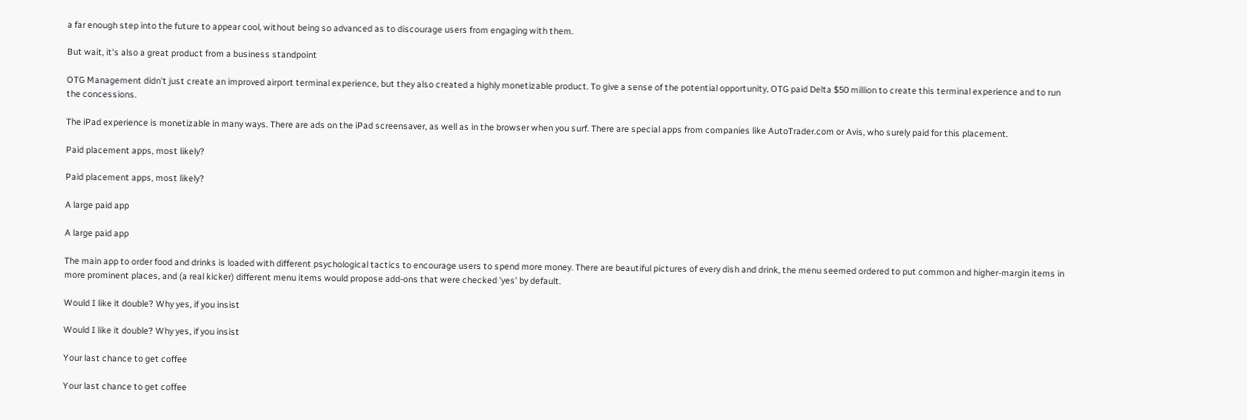a far enough step into the future to appear cool, without being so advanced as to discourage users from engaging with them.

But wait, it's also a great product from a business standpoint

OTG Management didn't just create an improved airport terminal experience, but they also created a highly monetizable product. To give a sense of the potential opportunity, OTG paid Delta $50 million to create this terminal experience and to run the concessions.

The iPad experience is monetizable in many ways. There are ads on the iPad screensaver, as well as in the browser when you surf. There are special apps from companies like AutoTrader.com or Avis, who surely paid for this placement.

Paid placement apps, most likely?

Paid placement apps, most likely?

A large paid app

A large paid app

The main app to order food and drinks is loaded with different psychological tactics to encourage users to spend more money. There are beautiful pictures of every dish and drink, the menu seemed ordered to put common and higher-margin items in more prominent places, and (a real kicker) different menu items would propose add-ons that were checked 'yes' by default.

Would I like it double? Why yes, if you insist

Would I like it double? Why yes, if you insist

Your last chance to get coffee

Your last chance to get coffee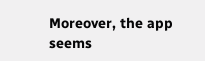Moreover, the app seems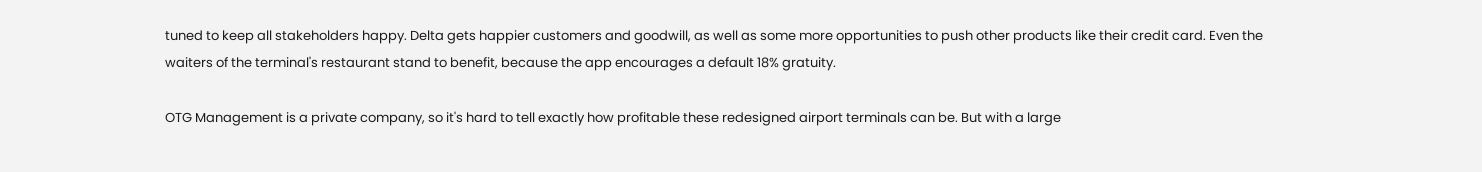tuned to keep all stakeholders happy. Delta gets happier customers and goodwill, as well as some more opportunities to push other products like their credit card. Even the waiters of the terminal's restaurant stand to benefit, because the app encourages a default 18% gratuity.

OTG Management is a private company, so it's hard to tell exactly how profitable these redesigned airport terminals can be. But with a large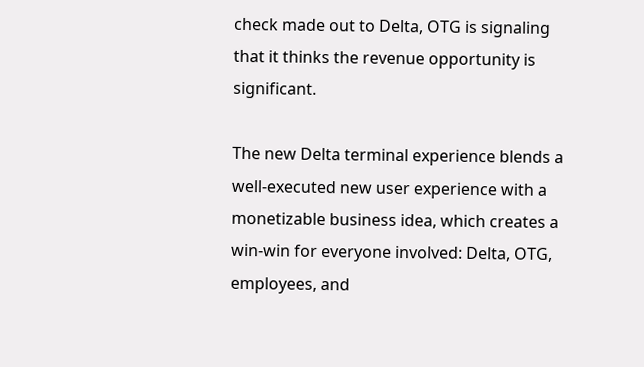check made out to Delta, OTG is signaling that it thinks the revenue opportunity is significant.

The new Delta terminal experience blends a well-executed new user experience with a monetizable business idea, which creates a win-win for everyone involved: Delta, OTG, employees, and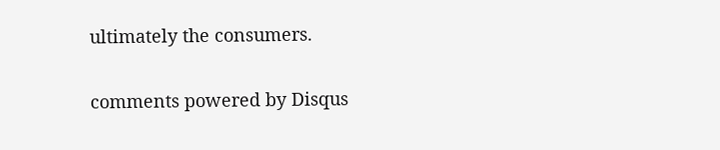ultimately the consumers.

comments powered by Disqus